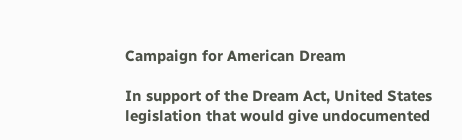Campaign for American Dream

In support of the Dream Act, United States legislation that would give undocumented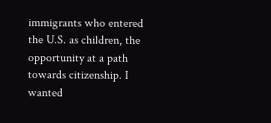immigrants who entered the U.S. as children, the opportunity at a path towards citizenship. I wanted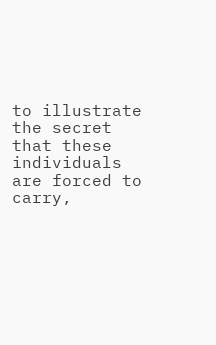to illustrate the secret that these individuals are forced to carry,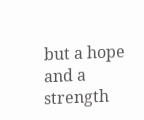but a hope and a strength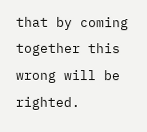that by coming together this wrong will be righted.